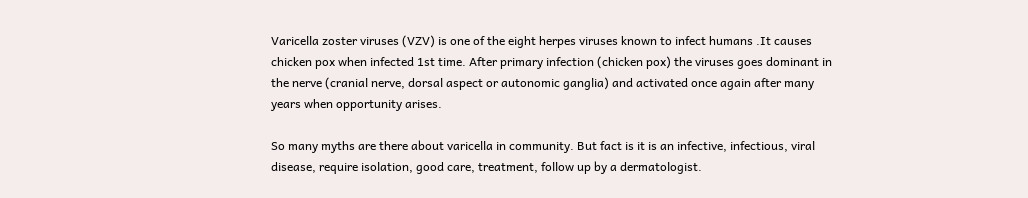Varicella zoster viruses (VZV) is one of the eight herpes viruses known to infect humans .It causes chicken pox when infected 1st time. After primary infection (chicken pox) the viruses goes dominant in the nerve (cranial nerve, dorsal aspect or autonomic ganglia) and activated once again after many years when opportunity arises.

So many myths are there about varicella in community. But fact is it is an infective, infectious, viral disease, require isolation, good care, treatment, follow up by a dermatologist.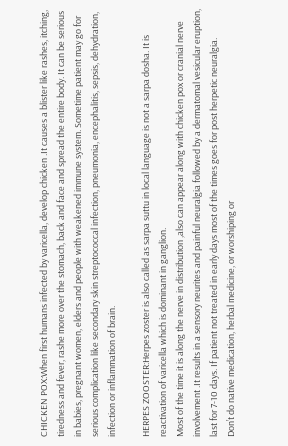CHICKEN POX:When first humans infected by varicella, develop chicken .It causes a blister like rashes, itching, tiredness and fever, rashe more over the stomach, back and face and spread the entire body. It can be serious in babies, pregnant women, elders and people with weakened immune system. Sometime patient may go for serious complication like secondary skin streptococcal infection, pneumonia, encephalitis, sepsis, dehydration, infection or inflammation of brain.

HERPES ZOOSTER:Herpes zoster is also called as sarpa suttu in local language is not a sarpa dosha. It is reactivation of varicella which is dominant in ganglion.
Most of the time it is along the nerve in distribution ,also can appear along with chicken pox or cranial nerve involvement .It results in a sensory neurites and painful neuralgia followed by a dermatomal vesicular eruption, last for 7-10 days. If patient not treated in early days most of the times goes for post herpetic neuralgia.
Don’t do native medication, herbal medicine, or worshiping or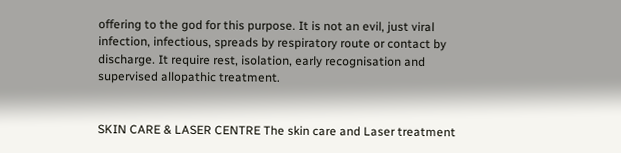offering to the god for this purpose. It is not an evil, just viral infection, infectious, spreads by respiratory route or contact by discharge. It require rest, isolation, early recognisation and supervised allopathic treatment.


SKIN CARE & LASER CENTRE The skin care and Laser treatment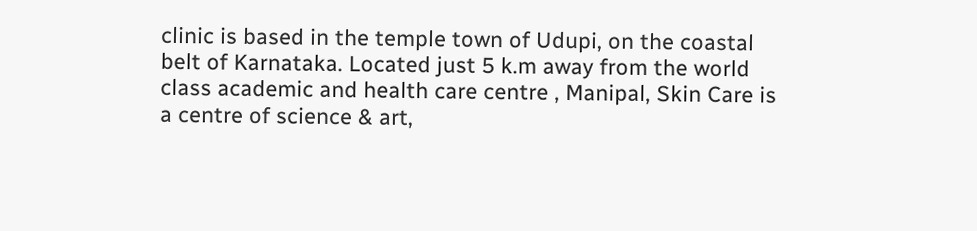clinic is based in the temple town of Udupi, on the coastal belt of Karnataka. Located just 5 k.m away from the world class academic and health care centre , Manipal, Skin Care is a centre of science & art,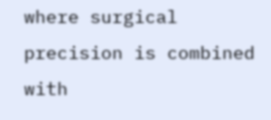where surgical precision is combined with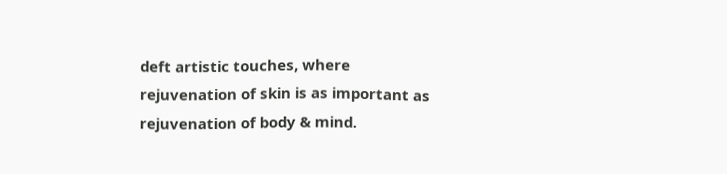deft artistic touches, where rejuvenation of skin is as important as rejuvenation of body & mind.